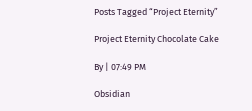Posts Tagged “Project Eternity”

Project Eternity Chocolate Cake

By | 07:49 PM

Obsidian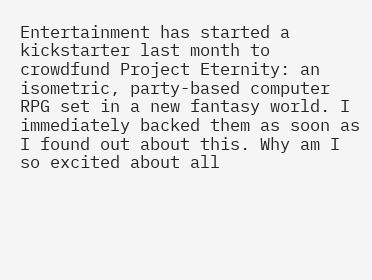Entertainment has started a kickstarter last month to crowdfund Project Eternity: an isometric, party-based computer RPG set in a new fantasy world. I immediately backed them as soon as I found out about this. Why am I so excited about all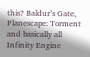this? Baldur’s Gate, Planescape: Torment and basically all Infinity Engine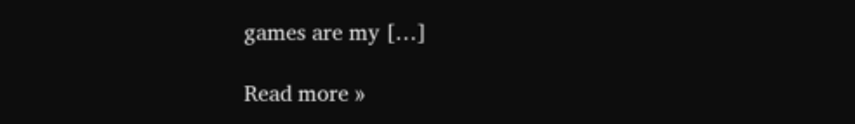games are my […]

Read more »